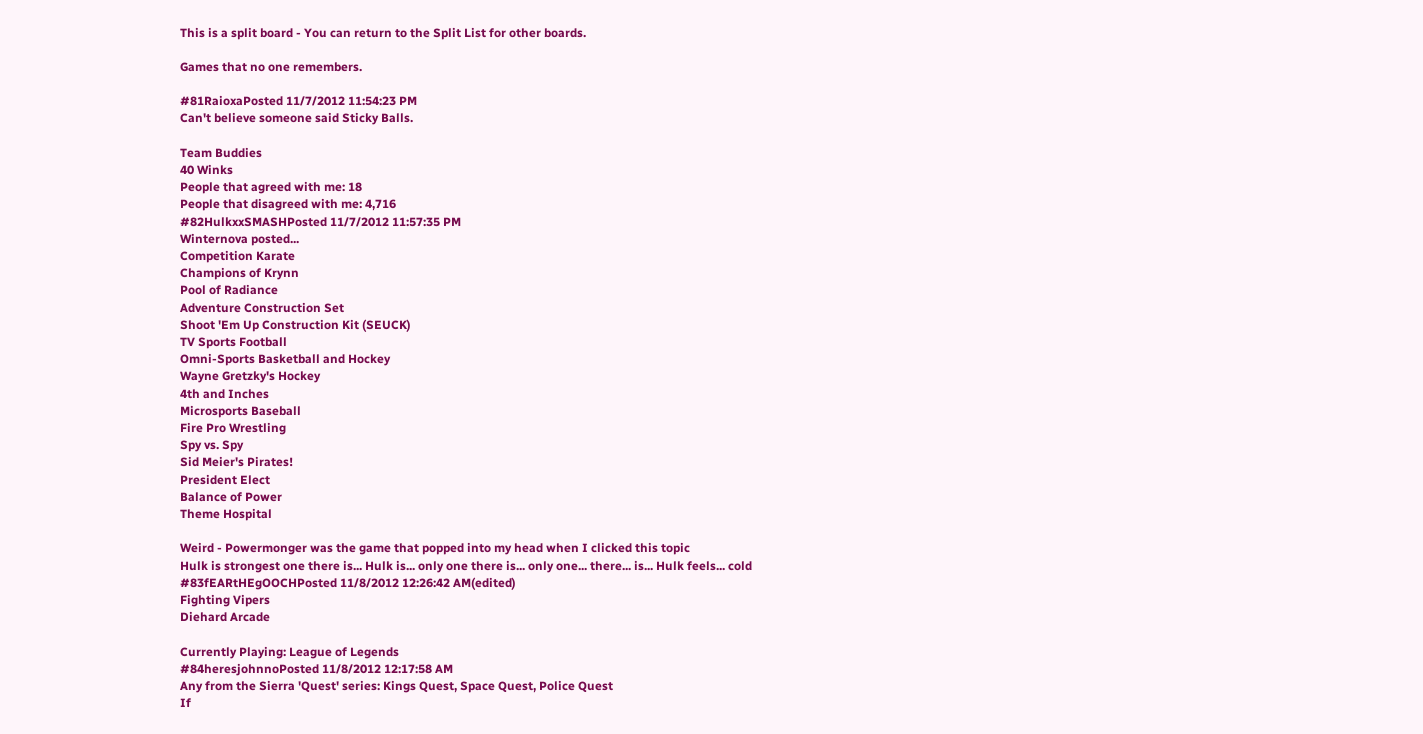This is a split board - You can return to the Split List for other boards.

Games that no one remembers.

#81RaioxaPosted 11/7/2012 11:54:23 PM
Can't believe someone said Sticky Balls.

Team Buddies
40 Winks
People that agreed with me: 18
People that disagreed with me: 4,716
#82HulkxxSMASHPosted 11/7/2012 11:57:35 PM
Winternova posted...
Competition Karate
Champions of Krynn
Pool of Radiance
Adventure Construction Set
Shoot 'Em Up Construction Kit (SEUCK)
TV Sports Football
Omni-Sports Basketball and Hockey
Wayne Gretzky's Hockey
4th and Inches
Microsports Baseball
Fire Pro Wrestling
Spy vs. Spy
Sid Meier's Pirates!
President Elect
Balance of Power
Theme Hospital

Weird - Powermonger was the game that popped into my head when I clicked this topic
Hulk is strongest one there is... Hulk is... only one there is... only one... there... is... Hulk feels... cold
#83fEARtHEgOOCHPosted 11/8/2012 12:26:42 AM(edited)
Fighting Vipers
Diehard Arcade

Currently Playing: League of Legends
#84heresjohnnoPosted 11/8/2012 12:17:58 AM
Any from the Sierra 'Quest' series: Kings Quest, Space Quest, Police Quest
If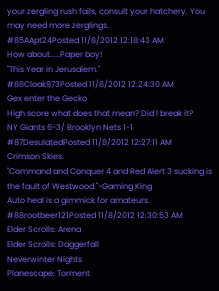your zergling rush fails, consult your hatchery. You may need more zerglings.
#85AApt24Posted 11/8/2012 12:18:43 AM
How about.....Paper boy!
"This Year in Jerusalem."
#86Cloak973Posted 11/8/2012 12:24:30 AM
Gex enter the Gecko
High score what does that mean? Did I break it?
NY Giants 6-3/ Brooklyn Nets 1-1
#87DesulatedPosted 11/8/2012 12:27:11 AM
Crimson Skies.
"Command and Conquer 4 and Red Alert 3 sucking is the fault of Westwood."-Gaming King
Auto heal is a gimmick for amateurs.
#88rootbeer121Posted 11/8/2012 12:30:53 AM
Elder Scrolls: Arena
Elder Scrolls: Daggerfall
Neverwinter Nights
Planescape: Torment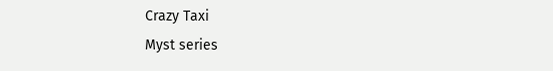Crazy Taxi
Myst series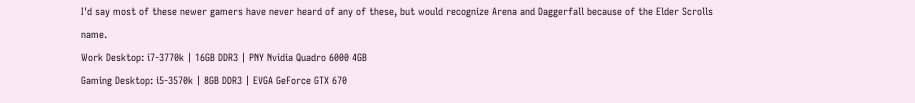I'd say most of these newer gamers have never heard of any of these, but would recognize Arena and Daggerfall because of the Elder Scrolls name.
Work Desktop: i7-3770k | 16GB DDR3 | PNY Nvidia Quadro 6000 4GB
Gaming Desktop: i5-3570k | 8GB DDR3 | EVGA GeForce GTX 670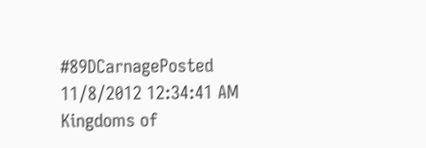#89DCarnagePosted 11/8/2012 12:34:41 AM
Kingdoms of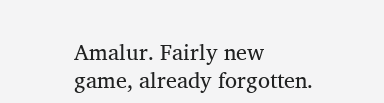Amalur. Fairly new game, already forgotten.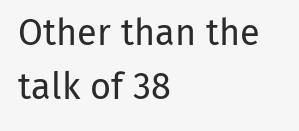Other than the talk of 38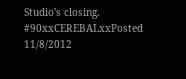Studio's closing.
#90xxCEREBALxxPosted 11/8/2012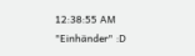12:38:55 AM
"Einhänder" :D